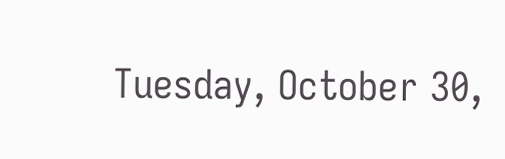Tuesday, October 30,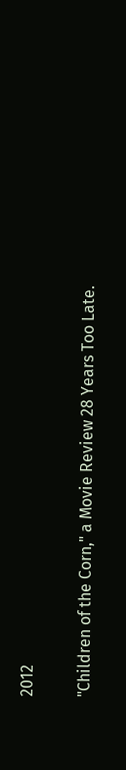2012

"Children of the Corn," a Movie Review 28 Years Too Late.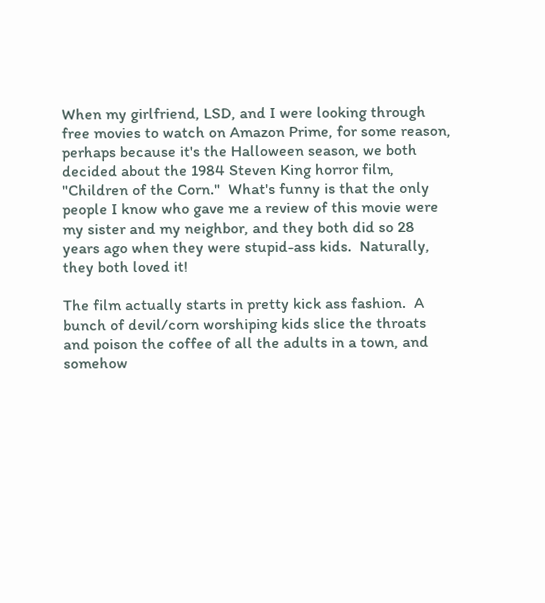When my girlfriend, LSD, and I were looking through free movies to watch on Amazon Prime, for some reason, perhaps because it's the Halloween season, we both decided about the 1984 Steven King horror film, "Children of the Corn."  What's funny is that the only people I know who gave me a review of this movie were my sister and my neighbor, and they both did so 28 years ago when they were stupid-ass kids.  Naturally, they both loved it!

The film actually starts in pretty kick ass fashion.  A bunch of devil/corn worshiping kids slice the throats and poison the coffee of all the adults in a town, and somehow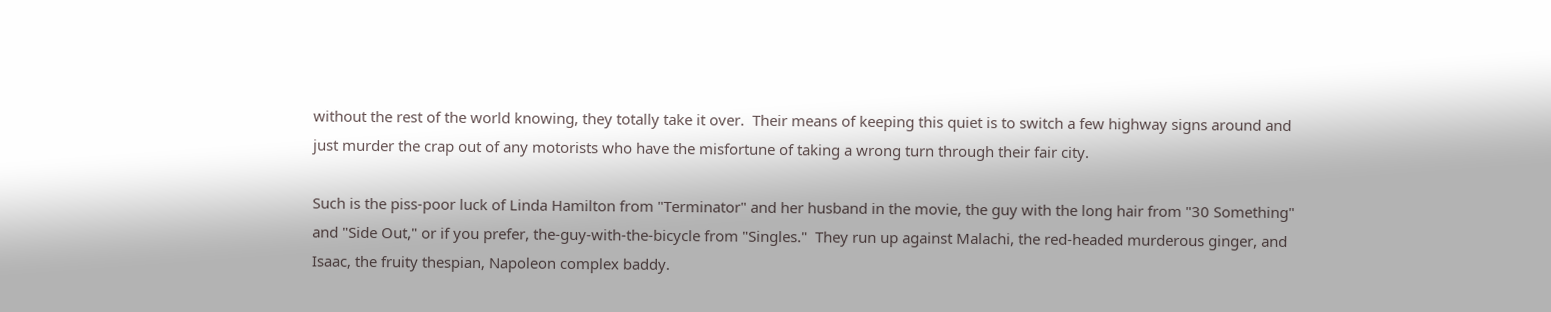without the rest of the world knowing, they totally take it over.  Their means of keeping this quiet is to switch a few highway signs around and just murder the crap out of any motorists who have the misfortune of taking a wrong turn through their fair city.

Such is the piss-poor luck of Linda Hamilton from "Terminator" and her husband in the movie, the guy with the long hair from "30 Something" and "Side Out," or if you prefer, the-guy-with-the-bicycle from "Singles."  They run up against Malachi, the red-headed murderous ginger, and Isaac, the fruity thespian, Napoleon complex baddy.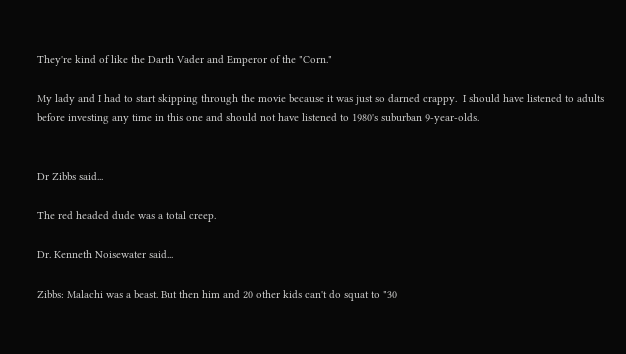They're kind of like the Darth Vader and Emperor of the "Corn."

My lady and I had to start skipping through the movie because it was just so darned crappy.  I should have listened to adults before investing any time in this one and should not have listened to 1980's suburban 9-year-olds.


Dr Zibbs said...

The red headed dude was a total creep.

Dr. Kenneth Noisewater said...

Zibbs: Malachi was a beast. But then him and 20 other kids can't do squat to "30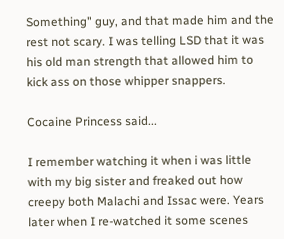Something" guy, and that made him and the rest not scary. I was telling LSD that it was his old man strength that allowed him to kick ass on those whipper snappers.

Cocaine Princess said...

I remember watching it when i was little with my big sister and freaked out how creepy both Malachi and Issac were. Years later when I re-watched it some scenes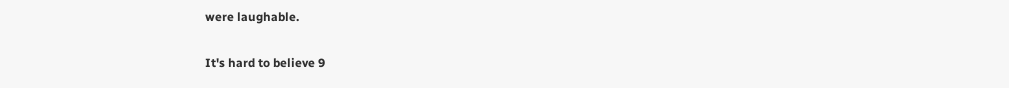were laughable.

It's hard to believe 9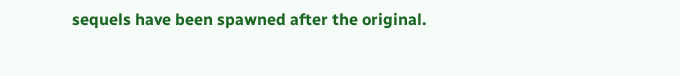sequels have been spawned after the original.